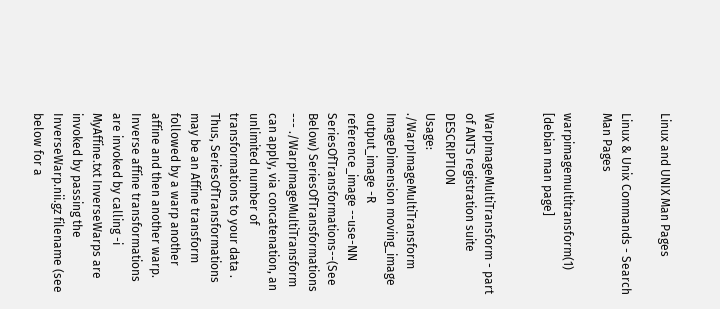Linux and UNIX Man Pages

Linux & Unix Commands - Search Man Pages

warpimagemultitransform(1) [debian man page]


WarpImageMultiTransform - part of ANTS registration suite DESCRIPTION
Usage: ./WarpImageMultiTransform ImageDimension moving_image output_image -R reference_image --use-NN SeriesOfTransformations--(See Below) SeriesOfTransformations --- ./WarpImageMultiTransform can apply, via concatenation, an unlimited number of transformations to your data . Thus, SeriesOfTransformations may be an Affine transform followed by a warp another affine and then another warp. Inverse affine transformations are invoked by calling -i MyAffine.txt InverseWarps are invoked by passing the InverseWarp.nii.gz filename (see below for a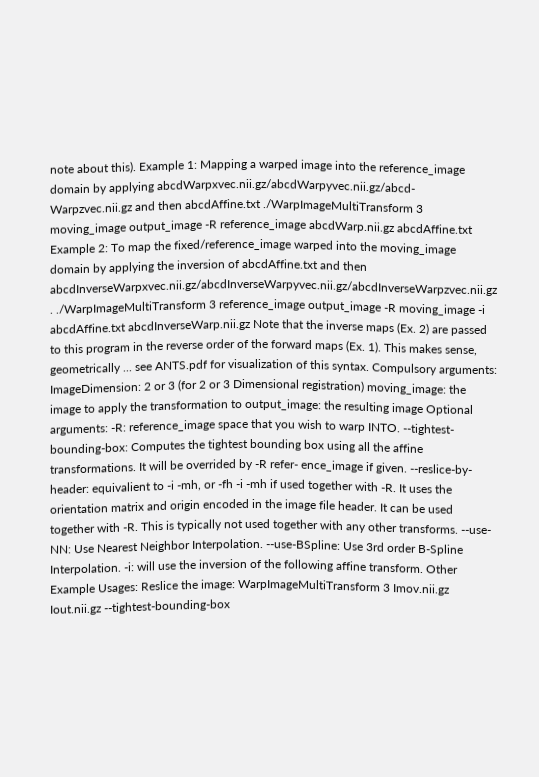note about this). Example 1: Mapping a warped image into the reference_image domain by applying abcdWarpxvec.nii.gz/abcdWarpyvec.nii.gz/abcd- Warpzvec.nii.gz and then abcdAffine.txt ./WarpImageMultiTransform 3 moving_image output_image -R reference_image abcdWarp.nii.gz abcdAffine.txt Example 2: To map the fixed/reference_image warped into the moving_image domain by applying the inversion of abcdAffine.txt and then abcdInverseWarpxvec.nii.gz/abcdInverseWarpyvec.nii.gz/abcdInverseWarpzvec.nii.gz . ./WarpImageMultiTransform 3 reference_image output_image -R moving_image -i abcdAffine.txt abcdInverseWarp.nii.gz Note that the inverse maps (Ex. 2) are passed to this program in the reverse order of the forward maps (Ex. 1). This makes sense, geometrically ... see ANTS.pdf for visualization of this syntax. Compulsory arguments: ImageDimension: 2 or 3 (for 2 or 3 Dimensional registration) moving_image: the image to apply the transformation to output_image: the resulting image Optional arguments: -R: reference_image space that you wish to warp INTO. --tightest-bounding-box: Computes the tightest bounding box using all the affine transformations. It will be overrided by -R refer- ence_image if given. --reslice-by-header: equivalient to -i -mh, or -fh -i -mh if used together with -R. It uses the orientation matrix and origin encoded in the image file header. It can be used together with -R. This is typically not used together with any other transforms. --use-NN: Use Nearest Neighbor Interpolation. --use-BSpline: Use 3rd order B-Spline Interpolation. -i: will use the inversion of the following affine transform. Other Example Usages: Reslice the image: WarpImageMultiTransform 3 Imov.nii.gz Iout.nii.gz --tightest-bounding-box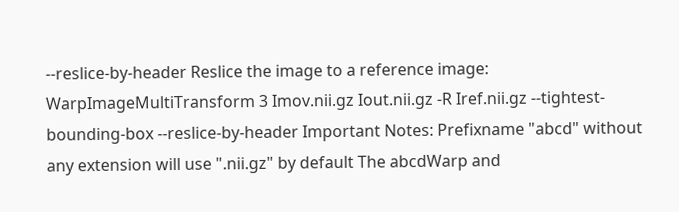--reslice-by-header Reslice the image to a reference image: WarpImageMultiTransform 3 Imov.nii.gz Iout.nii.gz -R Iref.nii.gz --tightest-bounding-box --reslice-by-header Important Notes: Prefixname "abcd" without any extension will use ".nii.gz" by default The abcdWarp and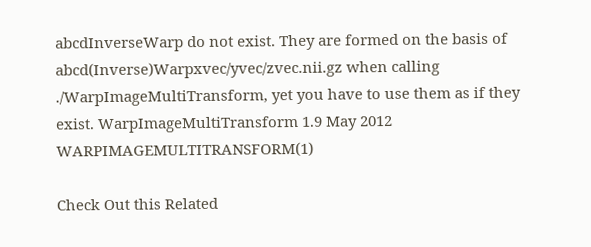abcdInverseWarp do not exist. They are formed on the basis of abcd(Inverse)Warpxvec/yvec/zvec.nii.gz when calling ./WarpImageMultiTransform, yet you have to use them as if they exist. WarpImageMultiTransform 1.9 May 2012 WARPIMAGEMULTITRANSFORM(1)

Check Out this Related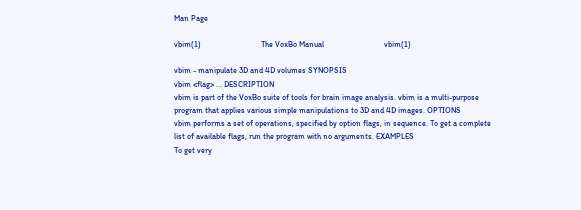Man Page

vbim(1)                              The VoxBo Manual                              vbim(1)

vbim - manipulate 3D and 4D volumes SYNOPSIS
vbim <flag> ... DESCRIPTION
vbim is part of the VoxBo suite of tools for brain image analysis. vbim is a multi-purpose program that applies various simple manipulations to 3D and 4D images. OPTIONS
vbim performs a set of operations, specified by option flags, in sequence. To get a complete list of available flags, run the program with no arguments. EXAMPLES
To get very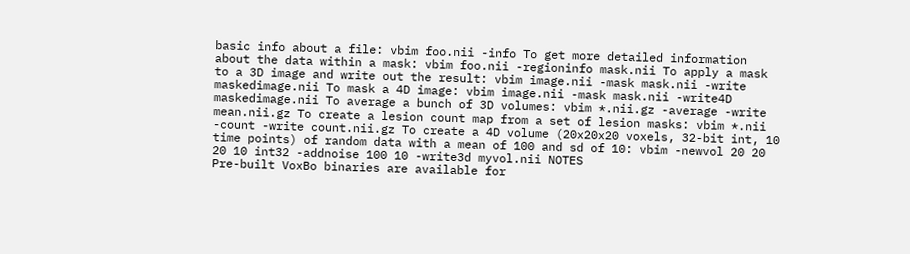basic info about a file: vbim foo.nii -info To get more detailed information about the data within a mask: vbim foo.nii -regioninfo mask.nii To apply a mask to a 3D image and write out the result: vbim image.nii -mask mask.nii -write maskedimage.nii To mask a 4D image: vbim image.nii -mask mask.nii -write4D maskedimage.nii To average a bunch of 3D volumes: vbim *.nii.gz -average -write mean.nii.gz To create a lesion count map from a set of lesion masks: vbim *.nii -count -write count.nii.gz To create a 4D volume (20x20x20 voxels, 32-bit int, 10 time points) of random data with a mean of 100 and sd of 10: vbim -newvol 20 20 20 10 int32 -addnoise 100 10 -write3d myvol.nii NOTES
Pre-built VoxBo binaries are available for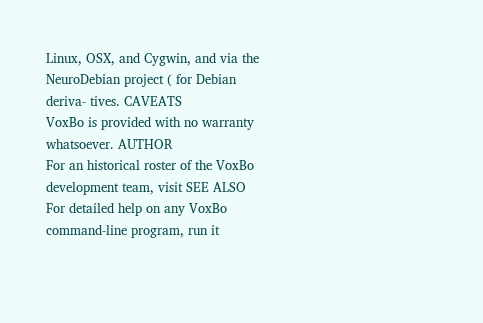Linux, OSX, and Cygwin, and via the NeuroDebian project ( for Debian deriva- tives. CAVEATS
VoxBo is provided with no warranty whatsoever. AUTHOR
For an historical roster of the VoxBo development team, visit SEE ALSO
For detailed help on any VoxBo command-line program, run it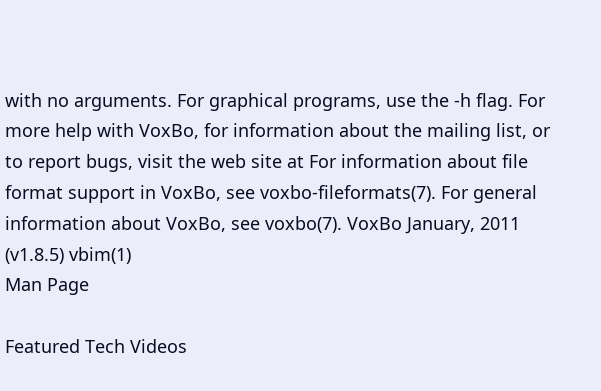with no arguments. For graphical programs, use the -h flag. For more help with VoxBo, for information about the mailing list, or to report bugs, visit the web site at For information about file format support in VoxBo, see voxbo-fileformats(7). For general information about VoxBo, see voxbo(7). VoxBo January, 2011 (v1.8.5) vbim(1)
Man Page

Featured Tech Videos